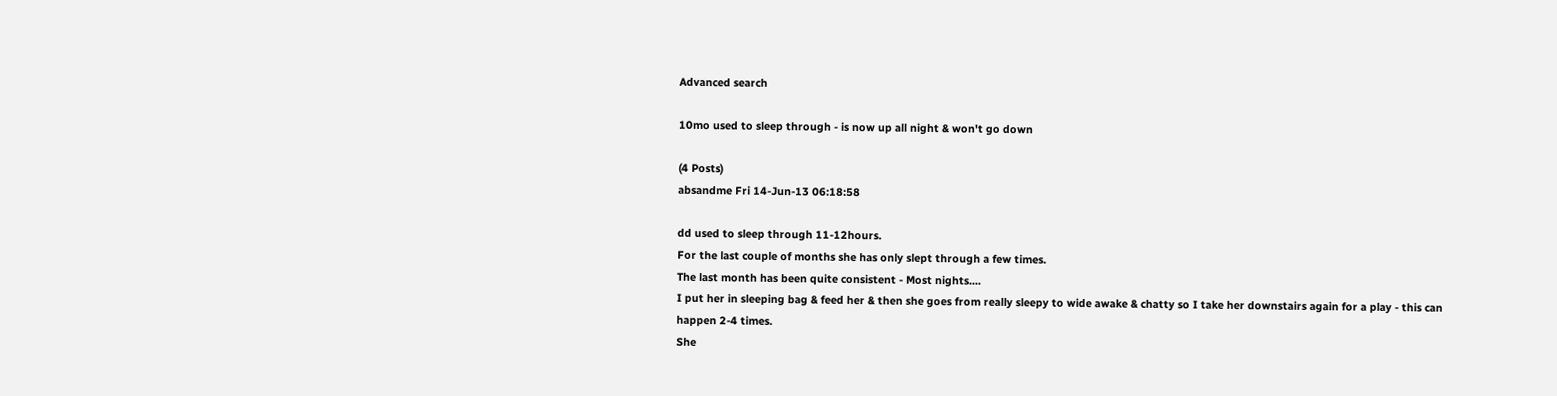Advanced search

10mo used to sleep through - is now up all night & won't go down

(4 Posts)
absandme Fri 14-Jun-13 06:18:58

dd used to sleep through 11-12hours.
For the last couple of months she has only slept through a few times.
The last month has been quite consistent - Most nights....
I put her in sleeping bag & feed her & then she goes from really sleepy to wide awake & chatty so I take her downstairs again for a play - this can happen 2-4 times.
She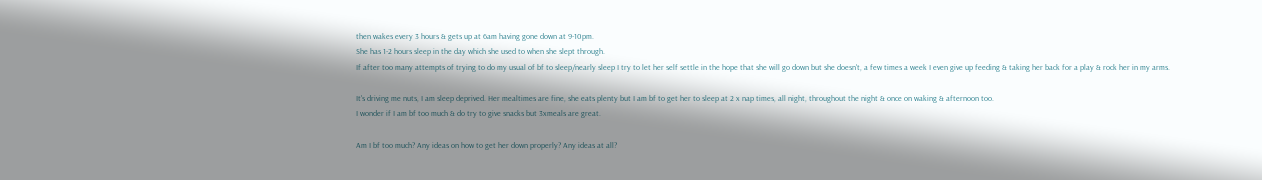then wakes every 3 hours & gets up at 6am having gone down at 9-10pm.
She has 1-2 hours sleep in the day which she used to when she slept through.
If after too many attempts of trying to do my usual of bf to sleep/nearly sleep I try to let her self settle in the hope that she will go down but she doesn't, a few times a week I even give up feeding & taking her back for a play & rock her in my arms.

It's driving me nuts, I am sleep deprived. Her mealtimes are fine, she eats plenty but I am bf to get her to sleep at 2 x nap times, all night, throughout the night & once on waking & afternoon too.
I wonder if I am bf too much & do try to give snacks but 3xmeals are great.

Am I bf too much? Any ideas on how to get her down properly? Any ideas at all?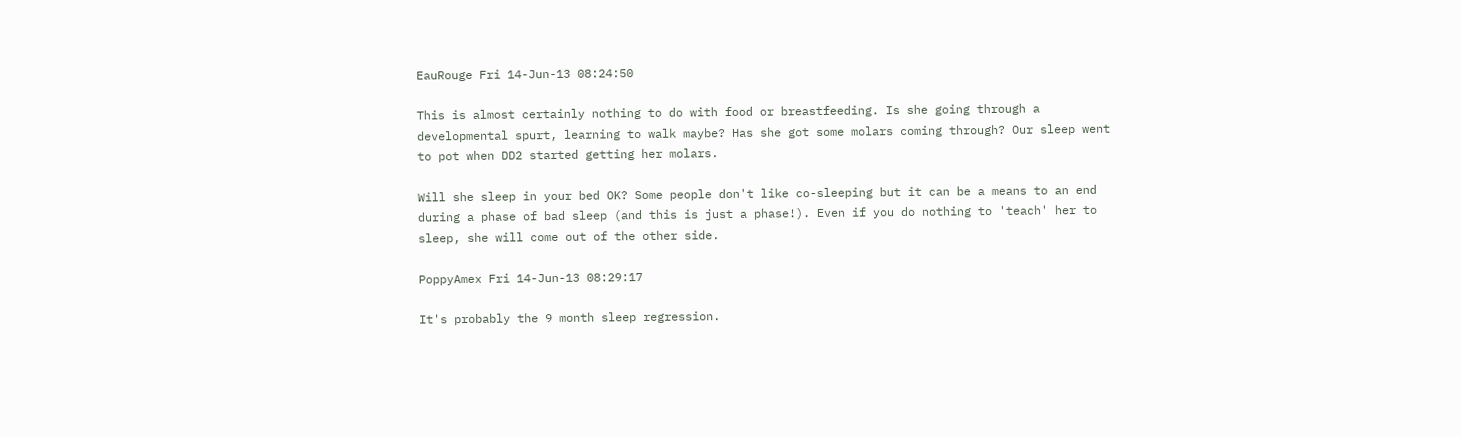EauRouge Fri 14-Jun-13 08:24:50

This is almost certainly nothing to do with food or breastfeeding. Is she going through a developmental spurt, learning to walk maybe? Has she got some molars coming through? Our sleep went to pot when DD2 started getting her molars.

Will she sleep in your bed OK? Some people don't like co-sleeping but it can be a means to an end during a phase of bad sleep (and this is just a phase!). Even if you do nothing to 'teach' her to sleep, she will come out of the other side.

PoppyAmex Fri 14-Jun-13 08:29:17

It's probably the 9 month sleep regression.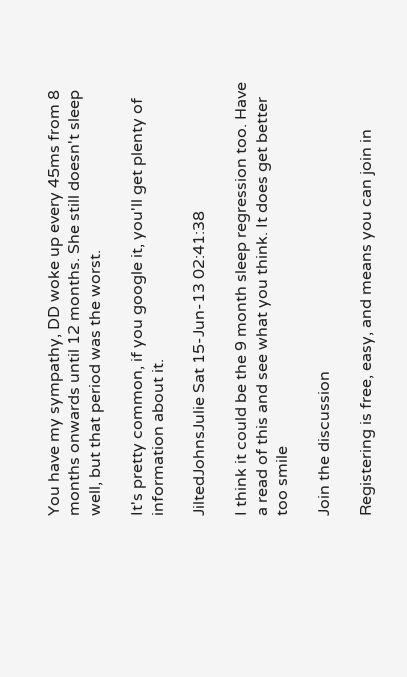You have my sympathy, DD woke up every 45ms from 8 months onwards until 12 months. She still doesn't sleep well, but that period was the worst.

It's pretty common, if you google it, you'll get plenty of information about it.

JiltedJohnsJulie Sat 15-Jun-13 02:41:38

I think it could be the 9 month sleep regression too. Have a read of this and see what you think. It does get better too smile

Join the discussion

Registering is free, easy, and means you can join in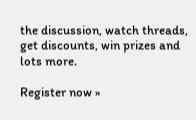the discussion, watch threads, get discounts, win prizes and lots more.

Register now »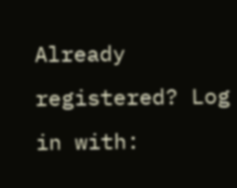Already registered? Log in with: